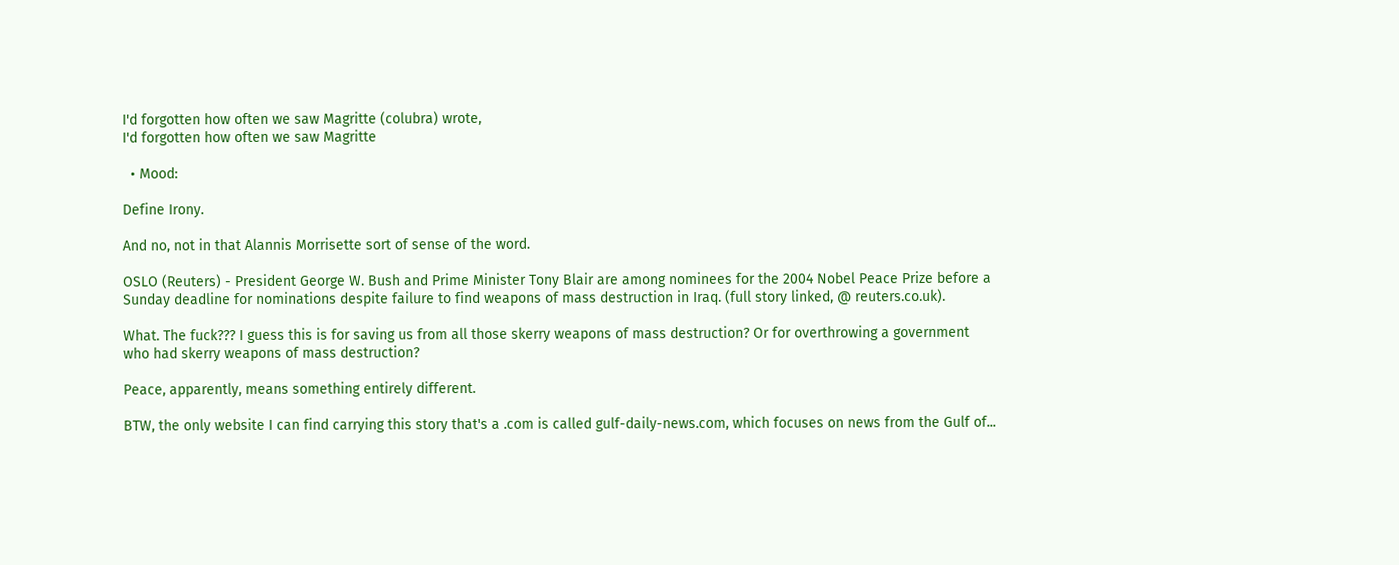I'd forgotten how often we saw Magritte (colubra) wrote,
I'd forgotten how often we saw Magritte

  • Mood:

Define Irony.

And no, not in that Alannis Morrisette sort of sense of the word.

OSLO (Reuters) - President George W. Bush and Prime Minister Tony Blair are among nominees for the 2004 Nobel Peace Prize before a Sunday deadline for nominations despite failure to find weapons of mass destruction in Iraq. (full story linked, @ reuters.co.uk).

What. The fuck??? I guess this is for saving us from all those skerry weapons of mass destruction? Or for overthrowing a government who had skerry weapons of mass destruction?

Peace, apparently, means something entirely different.

BTW, the only website I can find carrying this story that's a .com is called gulf-daily-news.com, which focuses on news from the Gulf of...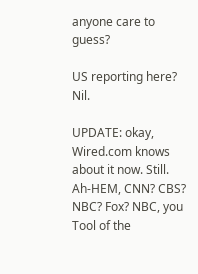anyone care to guess?

US reporting here? Nil.

UPDATE: okay, Wired.com knows about it now. Still. Ah-HEM, CNN? CBS? NBC? Fox? NBC, you Tool of the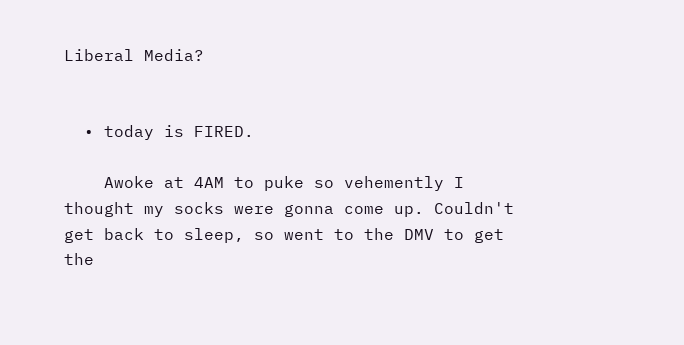Liberal Media?


  • today is FIRED.

    Awoke at 4AM to puke so vehemently I thought my socks were gonna come up. Couldn't get back to sleep, so went to the DMV to get the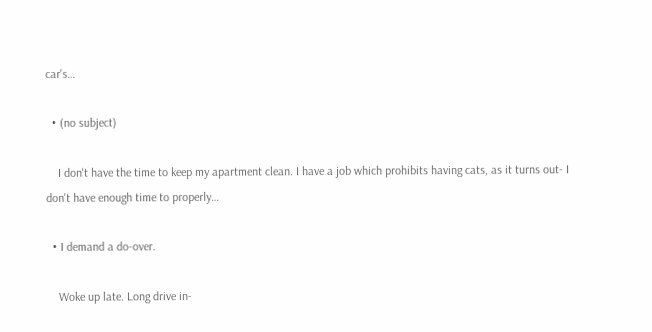car's…

  • (no subject)

    I don't have the time to keep my apartment clean. I have a job which prohibits having cats, as it turns out- I don't have enough time to properly…

  • I demand a do-over.

    Woke up late. Long drive in-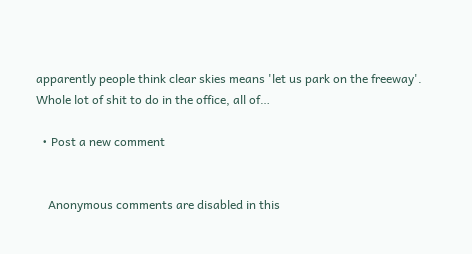apparently people think clear skies means 'let us park on the freeway'. Whole lot of shit to do in the office, all of…

  • Post a new comment


    Anonymous comments are disabled in this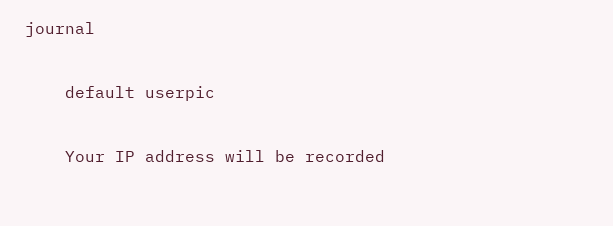journal

    default userpic

    Your IP address will be recorded